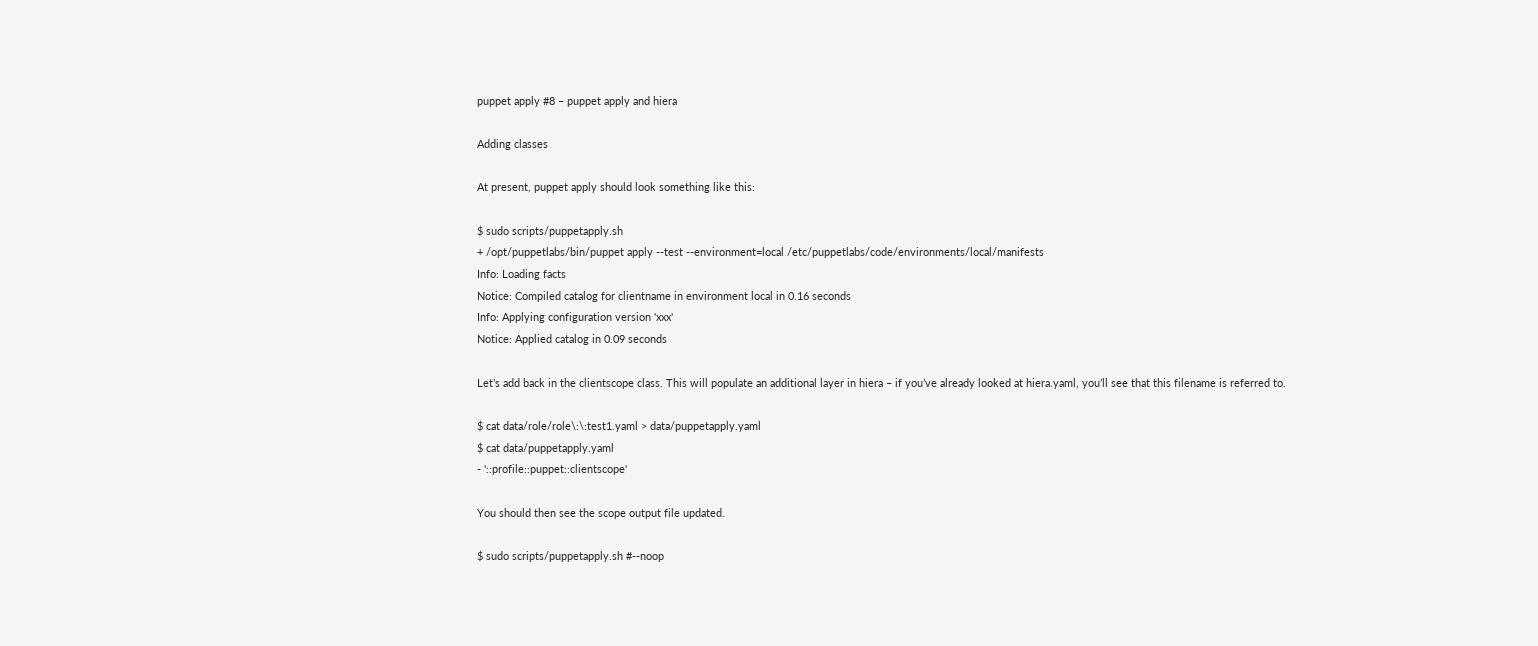puppet apply #8 – puppet apply and hiera

Adding classes

At present, puppet apply should look something like this:

$ sudo scripts/puppetapply.sh
+ /opt/puppetlabs/bin/puppet apply --test --environment=local /etc/puppetlabs/code/environments/local/manifests
Info: Loading facts
Notice: Compiled catalog for clientname in environment local in 0.16 seconds
Info: Applying configuration version 'xxx'
Notice: Applied catalog in 0.09 seconds

Let’s add back in the clientscope class. This will populate an additional layer in hiera – if you’ve already looked at hiera.yaml, you’ll see that this filename is referred to.

$ cat data/role/role\:\:test1.yaml > data/puppetapply.yaml
$ cat data/puppetapply.yaml
- '::profile::puppet::clientscope'

You should then see the scope output file updated.

$ sudo scripts/puppetapply.sh #--noop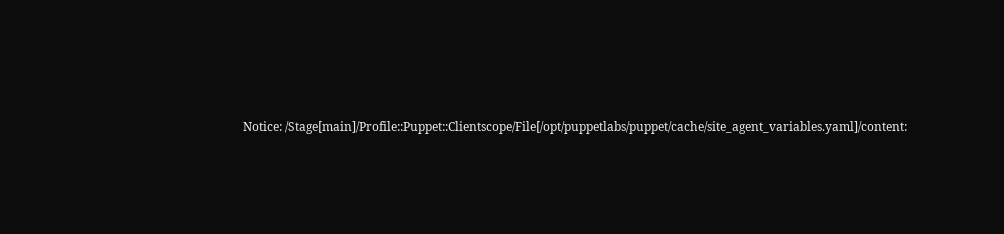Notice: /Stage[main]/Profile::Puppet::Clientscope/File[/opt/puppetlabs/puppet/cache/site_agent_variables.yaml]/content: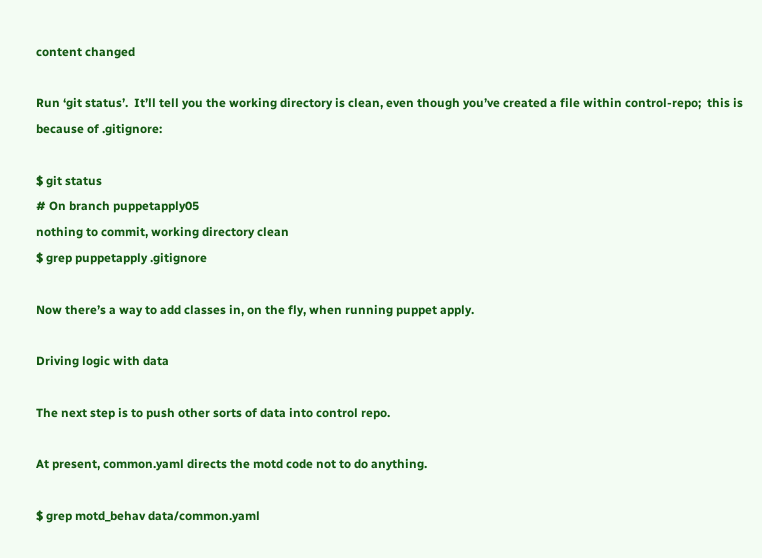content changed

Run ‘git status’.  It’ll tell you the working directory is clean, even though you’ve created a file within control-repo;  this is because of .gitignore:

$ git status
# On branch puppetapply05
nothing to commit, working directory clean
$ grep puppetapply .gitignore

Now there’s a way to add classes in, on the fly, when running puppet apply.

Driving logic with data

The next step is to push other sorts of data into control repo.

At present, common.yaml directs the motd code not to do anything.

$ grep motd_behav data/common.yaml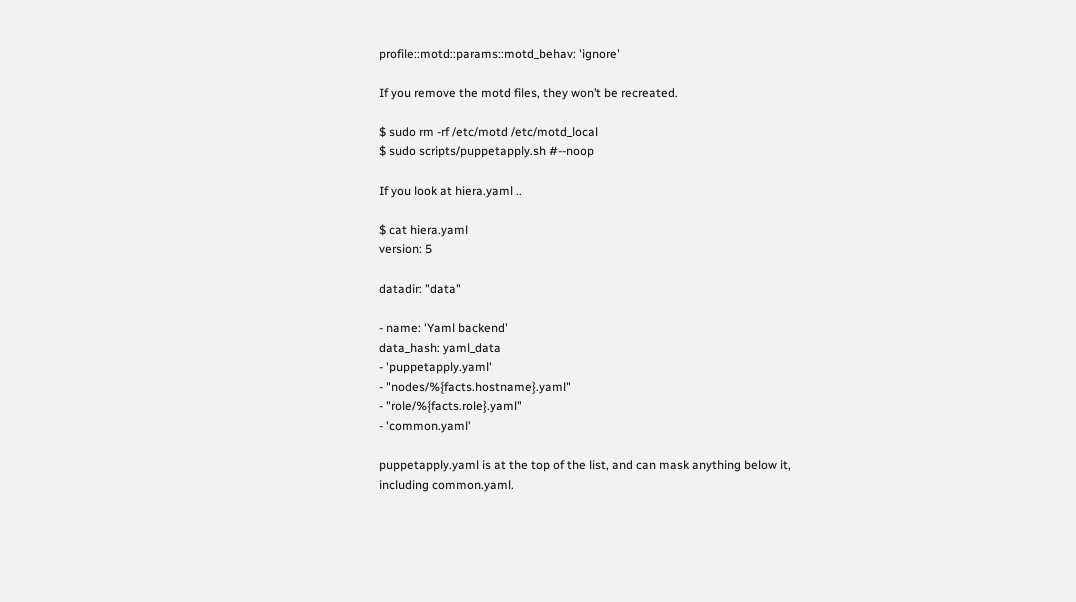profile::motd::params::motd_behav: 'ignore'

If you remove the motd files, they won’t be recreated.

$ sudo rm -rf /etc/motd /etc/motd_local
$ sudo scripts/puppetapply.sh #--noop

If you look at hiera.yaml ..

$ cat hiera.yaml
version: 5

datadir: "data"

- name: 'Yaml backend'
data_hash: yaml_data
- 'puppetapply.yaml'
- "nodes/%{facts.hostname}.yaml"
- "role/%{facts.role}.yaml"
- 'common.yaml'

puppetapply.yaml is at the top of the list, and can mask anything below it, including common.yaml.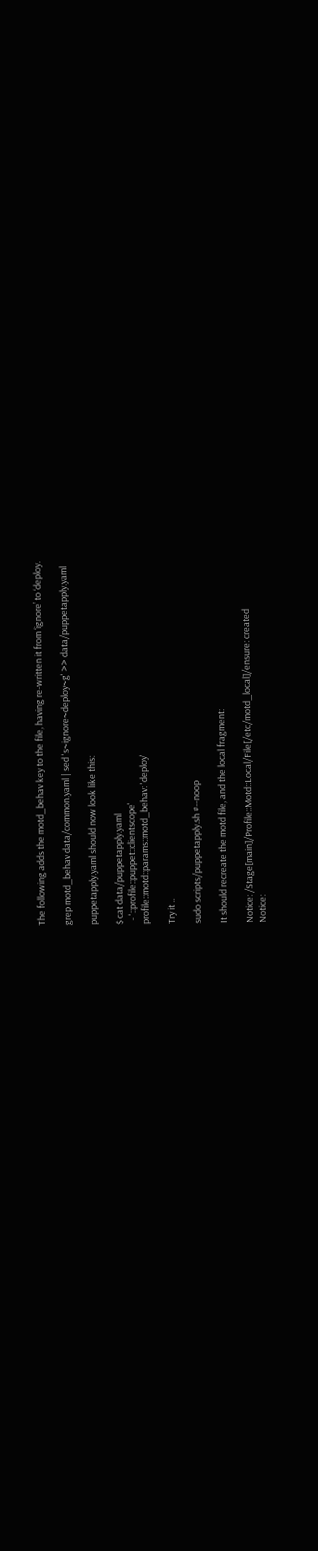The following adds the motd_behav key to the file, having re-written it from ‘ignore’ to ‘deploy.

grep motd_behav data/common.yaml | sed 's~ignore~deploy~g' >> data/puppetapply.yaml

puppetapply.yaml should now look like this:

$ cat data/puppetapply.yaml
  - '::profile::puppet::clientscope'
profile::motd::params::motd_behav: 'deploy'

Try it ..

sudo scripts/puppetapply.sh #--noop

It should recreate the motd file, and the local fragment:

Notice: /Stage[main]/Profile::Motd::Local/File[/etc/motd_local]/ensure: created
Notice: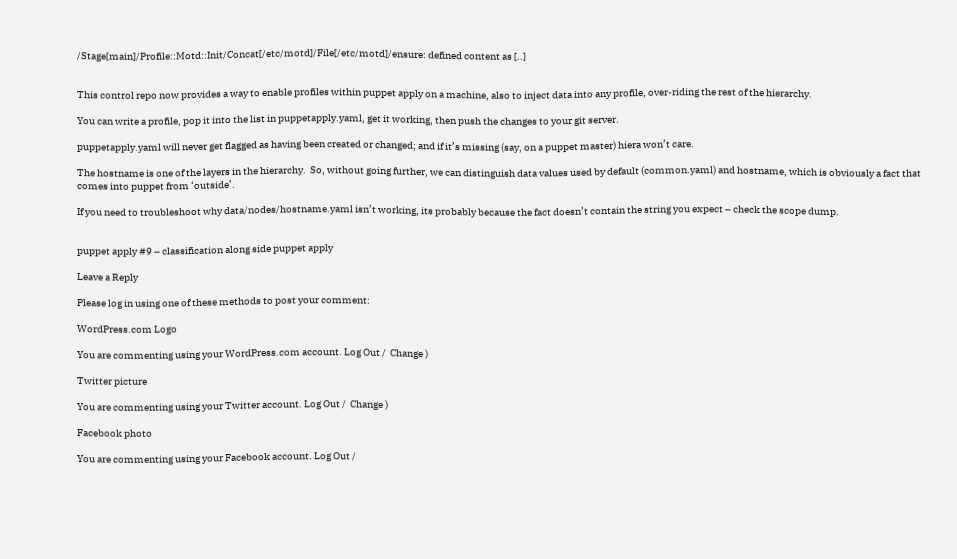/Stage[main]/Profile::Motd::Init/Concat[/etc/motd]/File[/etc/motd]/ensure: defined content as [..]


This control repo now provides a way to enable profiles within puppet apply on a machine, also to inject data into any profile, over-riding the rest of the hierarchy.

You can write a profile, pop it into the list in puppetapply.yaml, get it working, then push the changes to your git server.

puppetapply.yaml will never get flagged as having been created or changed; and if it’s missing (say, on a puppet master) hiera won’t care.

The hostname is one of the layers in the hierarchy.  So, without going further, we can distinguish data values used by default (common.yaml) and hostname, which is obviously a fact that comes into puppet from ‘outside’.

If you need to troubleshoot why data/nodes/hostname.yaml isn’t working, its probably because the fact doesn’t contain the string you expect – check the scope dump.


puppet apply #9 – classification along side puppet apply

Leave a Reply

Please log in using one of these methods to post your comment:

WordPress.com Logo

You are commenting using your WordPress.com account. Log Out /  Change )

Twitter picture

You are commenting using your Twitter account. Log Out /  Change )

Facebook photo

You are commenting using your Facebook account. Log Out /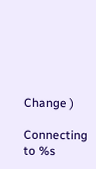Change )

Connecting to %s